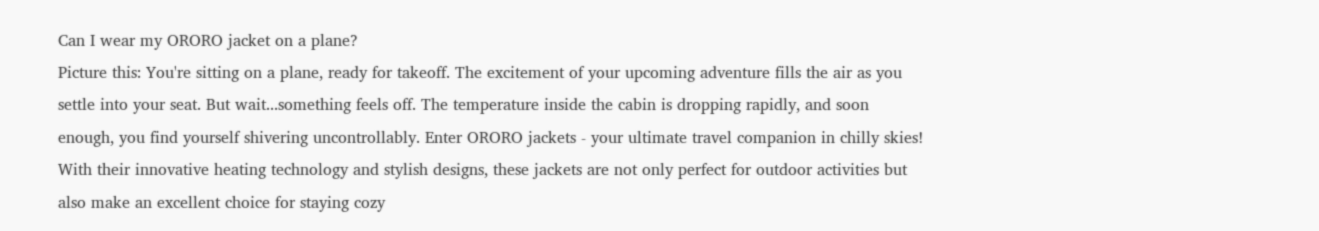Can I wear my ORORO jacket on a plane?
Picture this: You're sitting on a plane, ready for takeoff. The excitement of your upcoming adventure fills the air as you settle into your seat. But wait...something feels off. The temperature inside the cabin is dropping rapidly, and soon enough, you find yourself shivering uncontrollably. Enter ORORO jackets - your ultimate travel companion in chilly skies! With their innovative heating technology and stylish designs, these jackets are not only perfect for outdoor activities but also make an excellent choice for staying cozy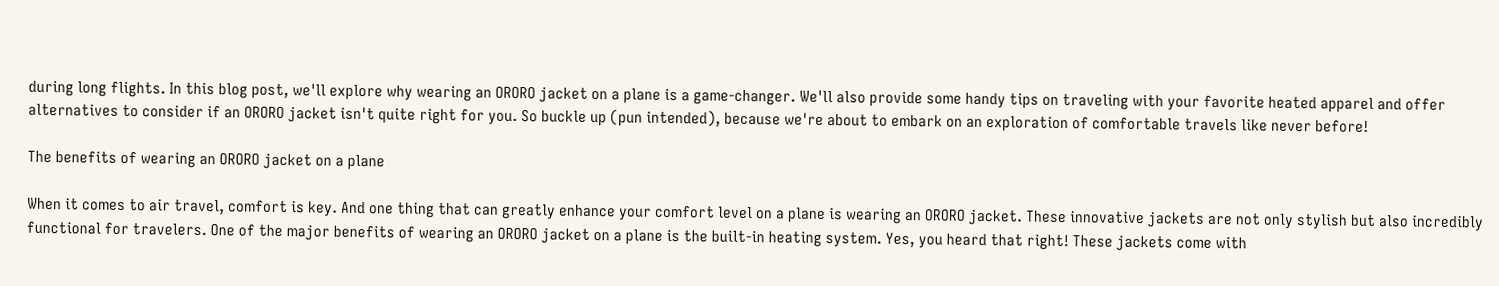during long flights. In this blog post, we'll explore why wearing an ORORO jacket on a plane is a game-changer. We'll also provide some handy tips on traveling with your favorite heated apparel and offer alternatives to consider if an ORORO jacket isn't quite right for you. So buckle up (pun intended), because we're about to embark on an exploration of comfortable travels like never before!

The benefits of wearing an ORORO jacket on a plane

When it comes to air travel, comfort is key. And one thing that can greatly enhance your comfort level on a plane is wearing an ORORO jacket. These innovative jackets are not only stylish but also incredibly functional for travelers. One of the major benefits of wearing an ORORO jacket on a plane is the built-in heating system. Yes, you heard that right! These jackets come with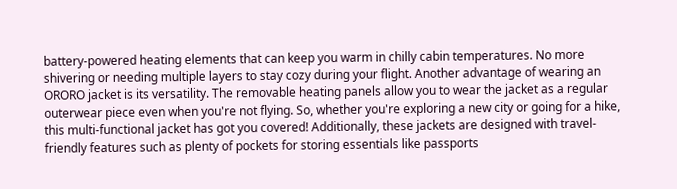battery-powered heating elements that can keep you warm in chilly cabin temperatures. No more shivering or needing multiple layers to stay cozy during your flight. Another advantage of wearing an ORORO jacket is its versatility. The removable heating panels allow you to wear the jacket as a regular outerwear piece even when you're not flying. So, whether you're exploring a new city or going for a hike, this multi-functional jacket has got you covered! Additionally, these jackets are designed with travel-friendly features such as plenty of pockets for storing essentials like passports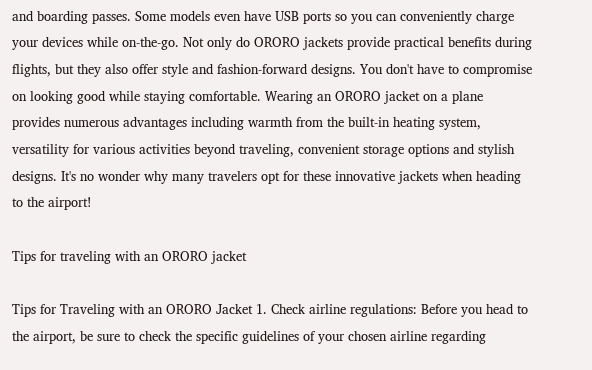and boarding passes. Some models even have USB ports so you can conveniently charge your devices while on-the-go. Not only do ORORO jackets provide practical benefits during flights, but they also offer style and fashion-forward designs. You don't have to compromise on looking good while staying comfortable. Wearing an ORORO jacket on a plane provides numerous advantages including warmth from the built-in heating system, versatility for various activities beyond traveling, convenient storage options and stylish designs. It's no wonder why many travelers opt for these innovative jackets when heading to the airport!

Tips for traveling with an ORORO jacket

Tips for Traveling with an ORORO Jacket 1. Check airline regulations: Before you head to the airport, be sure to check the specific guidelines of your chosen airline regarding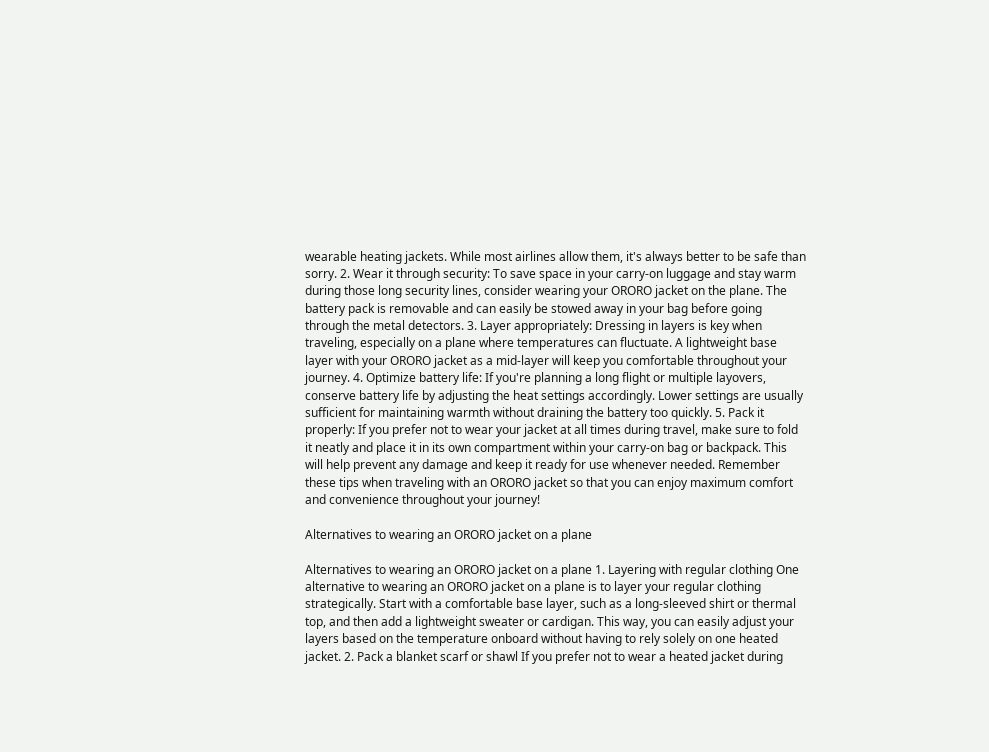wearable heating jackets. While most airlines allow them, it's always better to be safe than sorry. 2. Wear it through security: To save space in your carry-on luggage and stay warm during those long security lines, consider wearing your ORORO jacket on the plane. The battery pack is removable and can easily be stowed away in your bag before going through the metal detectors. 3. Layer appropriately: Dressing in layers is key when traveling, especially on a plane where temperatures can fluctuate. A lightweight base layer with your ORORO jacket as a mid-layer will keep you comfortable throughout your journey. 4. Optimize battery life: If you're planning a long flight or multiple layovers, conserve battery life by adjusting the heat settings accordingly. Lower settings are usually sufficient for maintaining warmth without draining the battery too quickly. 5. Pack it properly: If you prefer not to wear your jacket at all times during travel, make sure to fold it neatly and place it in its own compartment within your carry-on bag or backpack. This will help prevent any damage and keep it ready for use whenever needed. Remember these tips when traveling with an ORORO jacket so that you can enjoy maximum comfort and convenience throughout your journey!

Alternatives to wearing an ORORO jacket on a plane

Alternatives to wearing an ORORO jacket on a plane 1. Layering with regular clothing One alternative to wearing an ORORO jacket on a plane is to layer your regular clothing strategically. Start with a comfortable base layer, such as a long-sleeved shirt or thermal top, and then add a lightweight sweater or cardigan. This way, you can easily adjust your layers based on the temperature onboard without having to rely solely on one heated jacket. 2. Pack a blanket scarf or shawl If you prefer not to wear a heated jacket during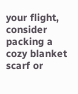your flight, consider packing a cozy blanket scarf or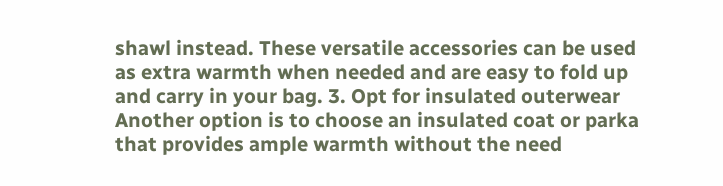shawl instead. These versatile accessories can be used as extra warmth when needed and are easy to fold up and carry in your bag. 3. Opt for insulated outerwear Another option is to choose an insulated coat or parka that provides ample warmth without the need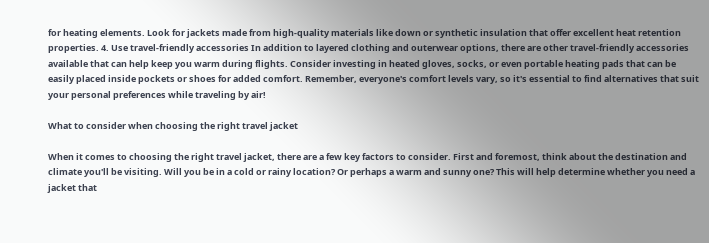for heating elements. Look for jackets made from high-quality materials like down or synthetic insulation that offer excellent heat retention properties. 4. Use travel-friendly accessories In addition to layered clothing and outerwear options, there are other travel-friendly accessories available that can help keep you warm during flights. Consider investing in heated gloves, socks, or even portable heating pads that can be easily placed inside pockets or shoes for added comfort. Remember, everyone's comfort levels vary, so it's essential to find alternatives that suit your personal preferences while traveling by air!

What to consider when choosing the right travel jacket

When it comes to choosing the right travel jacket, there are a few key factors to consider. First and foremost, think about the destination and climate you'll be visiting. Will you be in a cold or rainy location? Or perhaps a warm and sunny one? This will help determine whether you need a jacket that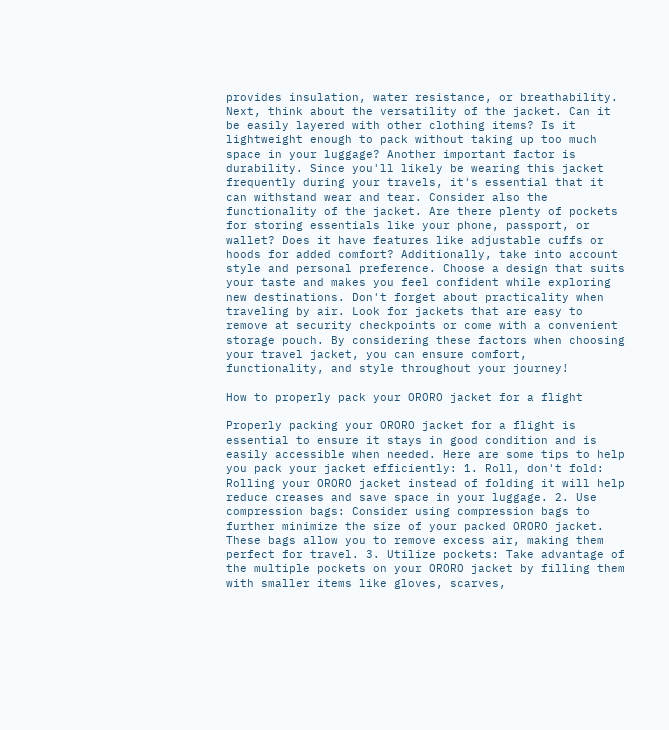provides insulation, water resistance, or breathability. Next, think about the versatility of the jacket. Can it be easily layered with other clothing items? Is it lightweight enough to pack without taking up too much space in your luggage? Another important factor is durability. Since you'll likely be wearing this jacket frequently during your travels, it's essential that it can withstand wear and tear. Consider also the functionality of the jacket. Are there plenty of pockets for storing essentials like your phone, passport, or wallet? Does it have features like adjustable cuffs or hoods for added comfort? Additionally, take into account style and personal preference. Choose a design that suits your taste and makes you feel confident while exploring new destinations. Don't forget about practicality when traveling by air. Look for jackets that are easy to remove at security checkpoints or come with a convenient storage pouch. By considering these factors when choosing your travel jacket, you can ensure comfort, functionality, and style throughout your journey!

How to properly pack your ORORO jacket for a flight

Properly packing your ORORO jacket for a flight is essential to ensure it stays in good condition and is easily accessible when needed. Here are some tips to help you pack your jacket efficiently: 1. Roll, don't fold: Rolling your ORORO jacket instead of folding it will help reduce creases and save space in your luggage. 2. Use compression bags: Consider using compression bags to further minimize the size of your packed ORORO jacket. These bags allow you to remove excess air, making them perfect for travel. 3. Utilize pockets: Take advantage of the multiple pockets on your ORORO jacket by filling them with smaller items like gloves, scarves,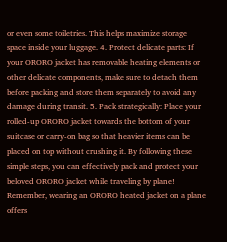or even some toiletries. This helps maximize storage space inside your luggage. 4. Protect delicate parts: If your ORORO jacket has removable heating elements or other delicate components, make sure to detach them before packing and store them separately to avoid any damage during transit. 5. Pack strategically: Place your rolled-up ORORO jacket towards the bottom of your suitcase or carry-on bag so that heavier items can be placed on top without crushing it. By following these simple steps, you can effectively pack and protect your beloved ORORO jacket while traveling by plane! Remember, wearing an ORORO heated jacket on a plane offers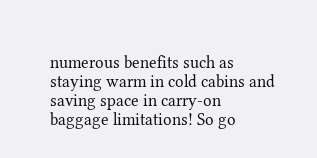numerous benefits such as staying warm in cold cabins and saving space in carry-on baggage limitations! So go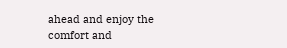ahead and enjoy the comfort and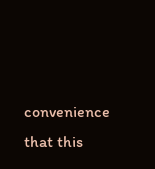convenience that this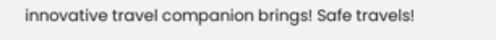innovative travel companion brings! Safe travels!